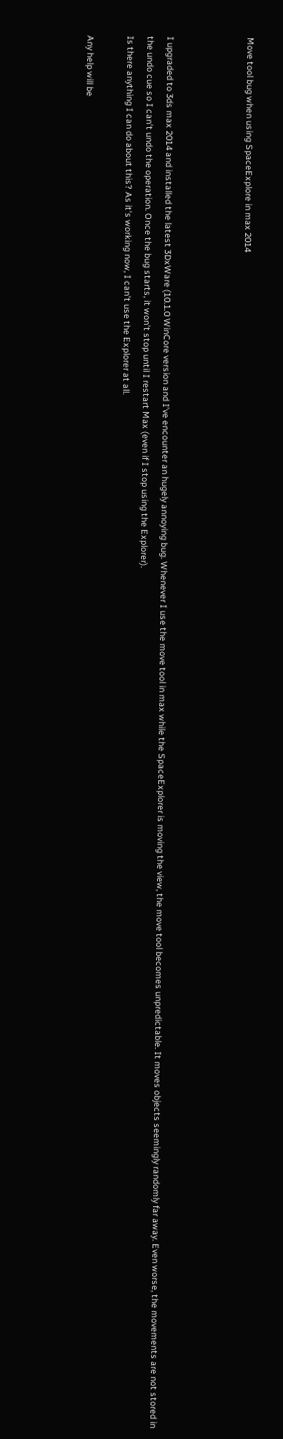Move tool bug when using SpaceExplore in max 2014



I upgraded to 3ds max 2014 and installed the latest 3DxWare (10.1.0 WinCore version and I’ve encounter an hugely annoying bug. Whenever I use the move tool in max while the SpaceExplorer is moving the view, the move tool becomes unpredictable. It moves objects seemingly randomly far away. Even worse, the movements are not stored in the undo cue so I can’t undo the operation. Once the bug starts, it won’t stop until I restart Max (even if I stop using the Explorer).
Is there anything I can do about this? As it’s working now, I can’t use the Explorer at all.

Any help will be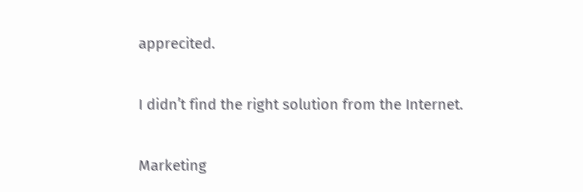apprecited.

I didn’t find the right solution from the Internet.

Marketing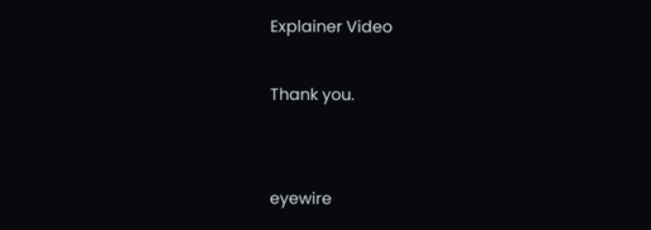Explainer Video

Thank you.


eyewire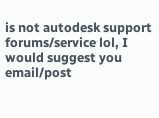is not autodesk support forums/service lol, I would suggest you email/post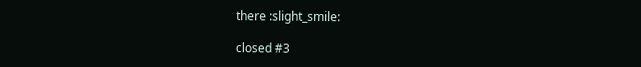there :slight_smile:

closed #3